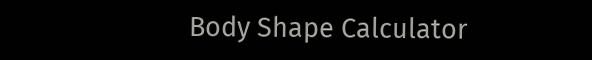Body Shape Calculator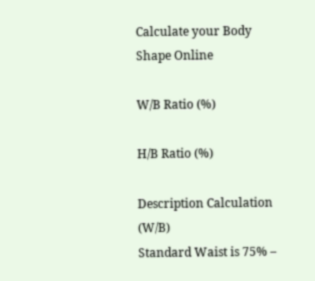Calculate your Body Shape Online

W/B Ratio (%)

H/B Ratio (%)

Description Calculation (W/B)
Standard Waist is 75% –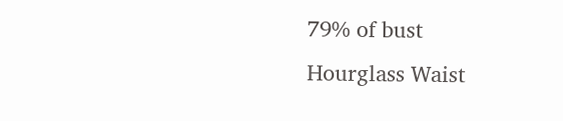79% of bust
Hourglass Waist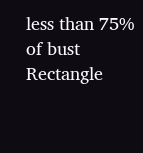less than 75% of bust
Rectangle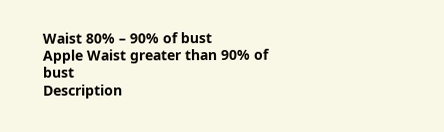Waist 80% – 90% of bust
Apple Waist greater than 90% of bust
Description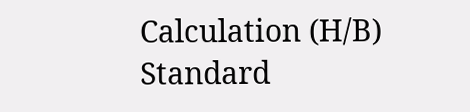Calculation (H/B)
Standard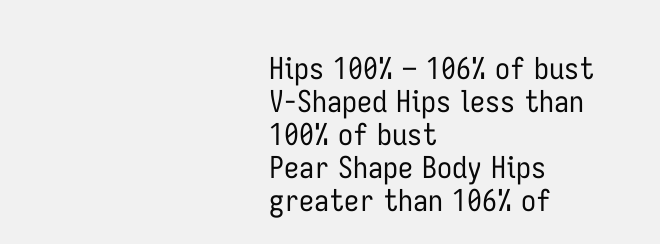Hips 100% – 106% of bust
V-Shaped Hips less than 100% of bust
Pear Shape Body Hips greater than 106% of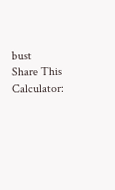bust
Share This Calculator: